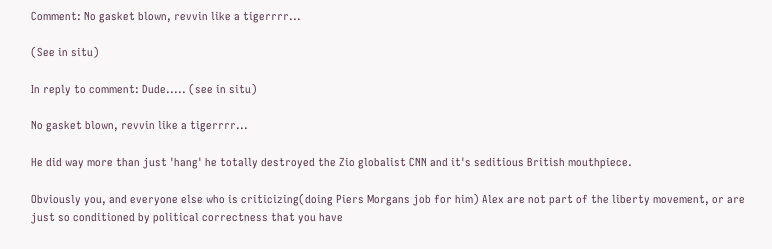Comment: No gasket blown, revvin like a tigerrrr...

(See in situ)

In reply to comment: Dude..... (see in situ)

No gasket blown, revvin like a tigerrrr...

He did way more than just 'hang' he totally destroyed the Zio globalist CNN and it's seditious British mouthpiece.

Obviously you, and everyone else who is criticizing(doing Piers Morgans job for him) Alex are not part of the liberty movement, or are just so conditioned by political correctness that you have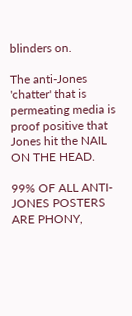blinders on.

The anti-Jones 'chatter' that is permeating media is proof positive that Jones hit the NAIL ON THE HEAD.

99% OF ALL ANTI-JONES POSTERS ARE PHONY,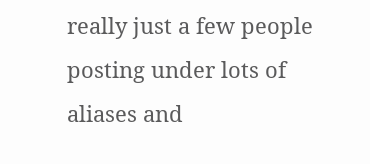really just a few people posting under lots of aliases and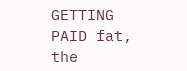GETTING PAID fat, the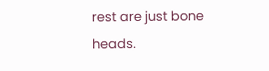rest are just bone heads.